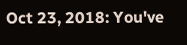Oct 23, 2018: You've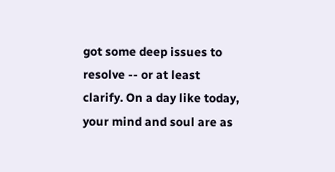got some deep issues to resolve -- or at least clarify. On a day like today, your mind and soul are as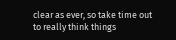clear as ever, so take time out to really think things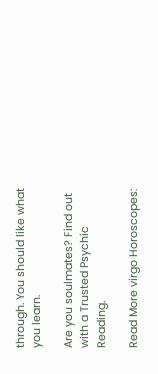through. You should like what you learn.

Are you soulmates? Find out with a Trusted Psychic Reading.

Read More virgo Horoscopes: